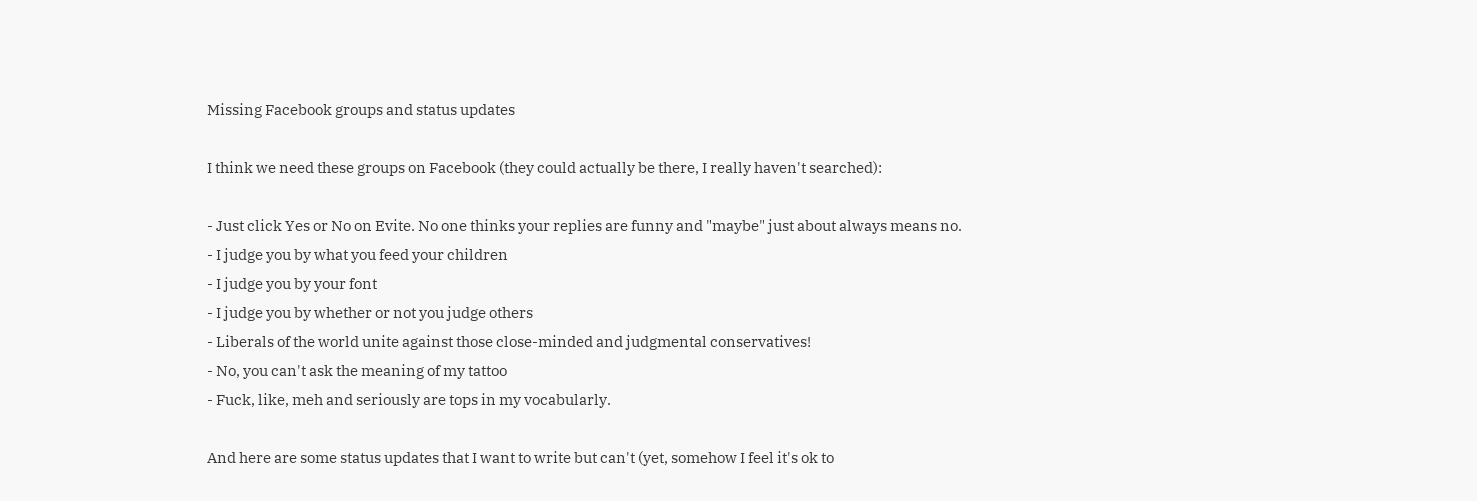Missing Facebook groups and status updates

I think we need these groups on Facebook (they could actually be there, I really haven't searched):

- Just click Yes or No on Evite. No one thinks your replies are funny and "maybe" just about always means no.
- I judge you by what you feed your children
- I judge you by your font
- I judge you by whether or not you judge others
- Liberals of the world unite against those close-minded and judgmental conservatives!
- No, you can't ask the meaning of my tattoo
- Fuck, like, meh and seriously are tops in my vocabularly.

And here are some status updates that I want to write but can't (yet, somehow I feel it's ok to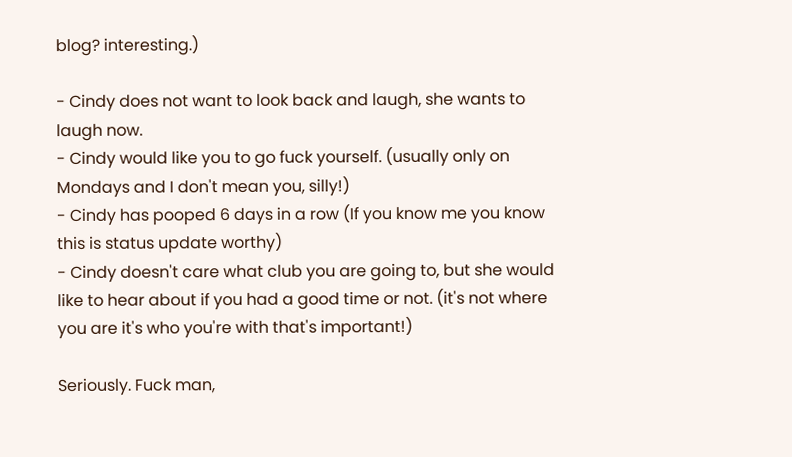blog? interesting.)

- Cindy does not want to look back and laugh, she wants to laugh now.
- Cindy would like you to go fuck yourself. (usually only on Mondays and I don't mean you, silly!)
- Cindy has pooped 6 days in a row (If you know me you know this is status update worthy)
- Cindy doesn't care what club you are going to, but she would like to hear about if you had a good time or not. (it's not where you are it's who you're with that's important!)

Seriously. Fuck man,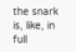the snark is, like, in full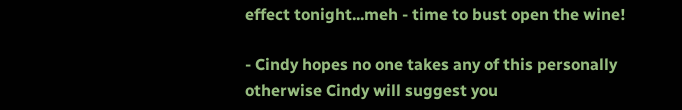effect tonight...meh - time to bust open the wine!

- Cindy hopes no one takes any of this personally otherwise Cindy will suggest you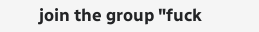join the group "fuck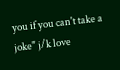you if you can't take a joke" j/k love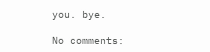you. bye.

No comments: